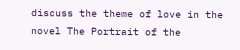discuss the theme of love in the novel The Portrait of the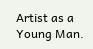Artist as a Young Man.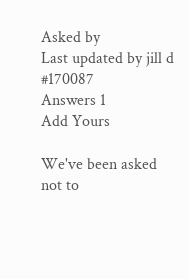Asked by
Last updated by jill d #170087
Answers 1
Add Yours

We've been asked not to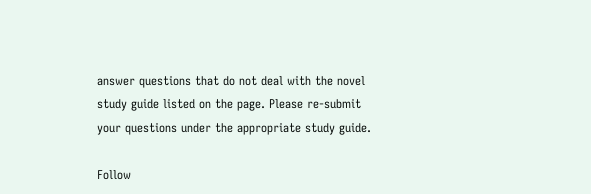answer questions that do not deal with the novel study guide listed on the page. Please re-submit your questions under the appropriate study guide.

Follow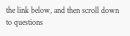the link below, and then scroll down to questions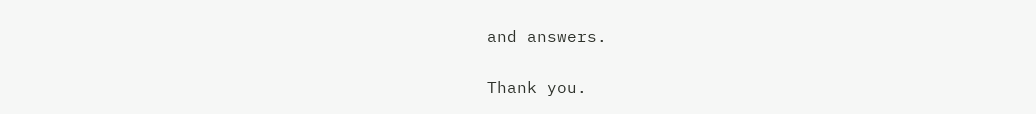and answers.

Thank you.